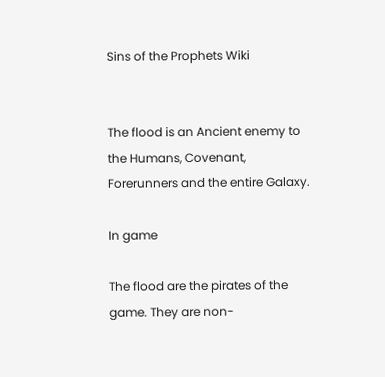Sins of the Prophets Wiki


The flood is an Ancient enemy to the Humans, Covenant, Forerunners and the entire Galaxy.

In game

The flood are the pirates of the game. They are non-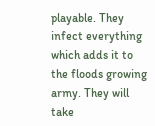playable. They infect everything which adds it to the floods growing army. They will take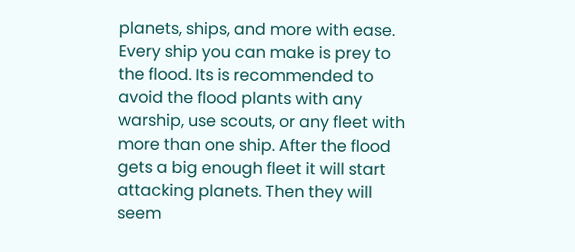planets, ships, and more with ease. Every ship you can make is prey to the flood. Its is recommended to avoid the flood plants with any warship, use scouts, or any fleet with more than one ship. After the flood gets a big enough fleet it will start attacking planets. Then they will seem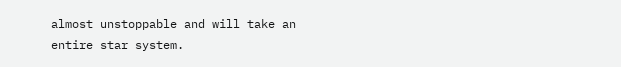almost unstoppable and will take an entire star system.